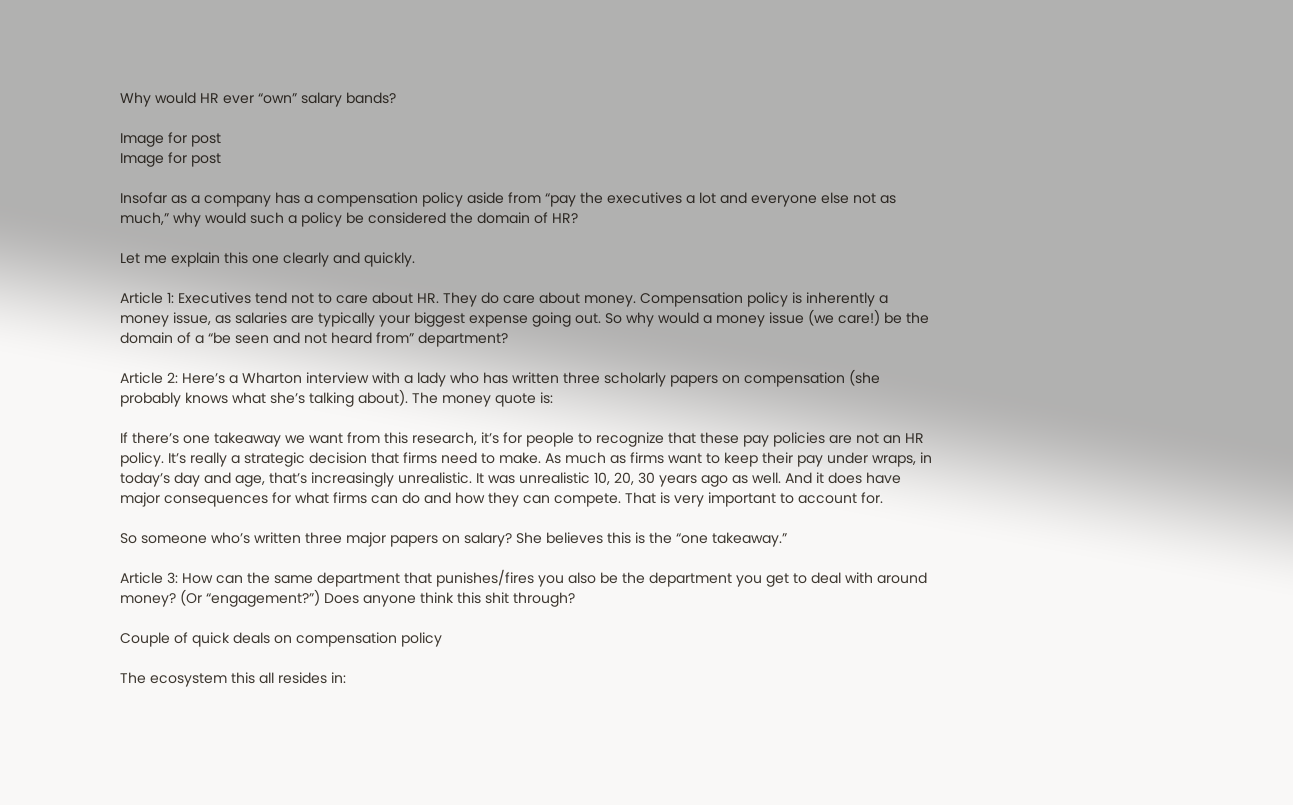Why would HR ever “own” salary bands?

Image for post
Image for post

Insofar as a company has a compensation policy aside from “pay the executives a lot and everyone else not as much,” why would such a policy be considered the domain of HR?

Let me explain this one clearly and quickly.

Article 1: Executives tend not to care about HR. They do care about money. Compensation policy is inherently a money issue, as salaries are typically your biggest expense going out. So why would a money issue (we care!) be the domain of a “be seen and not heard from” department?

Article 2: Here’s a Wharton interview with a lady who has written three scholarly papers on compensation (she probably knows what she’s talking about). The money quote is:

If there’s one takeaway we want from this research, it’s for people to recognize that these pay policies are not an HR policy. It’s really a strategic decision that firms need to make. As much as firms want to keep their pay under wraps, in today’s day and age, that’s increasingly unrealistic. It was unrealistic 10, 20, 30 years ago as well. And it does have major consequences for what firms can do and how they can compete. That is very important to account for.

So someone who’s written three major papers on salary? She believes this is the “one takeaway.”

Article 3: How can the same department that punishes/fires you also be the department you get to deal with around money? (Or “engagement?”) Does anyone think this shit through?

Couple of quick deals on compensation policy

The ecosystem this all resides in: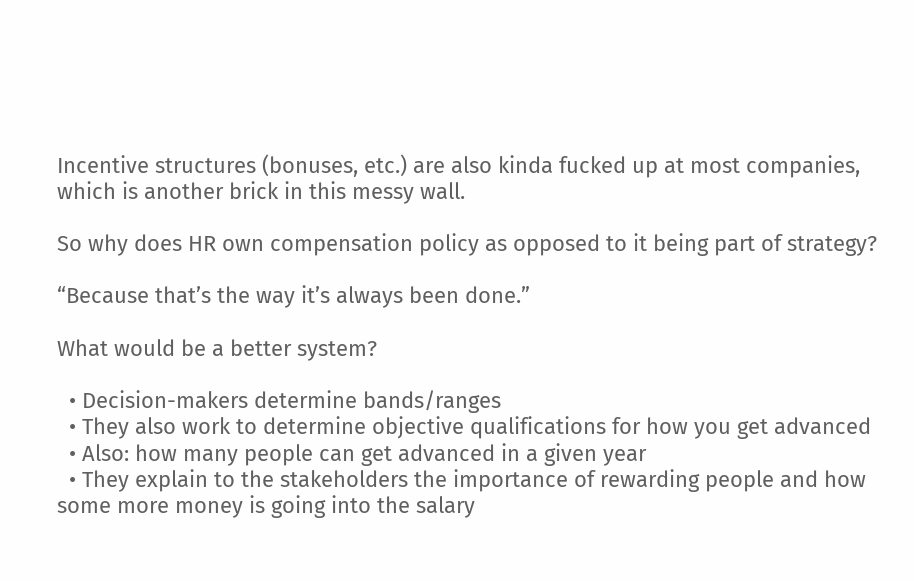Incentive structures (bonuses, etc.) are also kinda fucked up at most companies, which is another brick in this messy wall.

So why does HR own compensation policy as opposed to it being part of strategy?

“Because that’s the way it’s always been done.”

What would be a better system?

  • Decision-makers determine bands/ranges
  • They also work to determine objective qualifications for how you get advanced
  • Also: how many people can get advanced in a given year
  • They explain to the stakeholders the importance of rewarding people and how some more money is going into the salary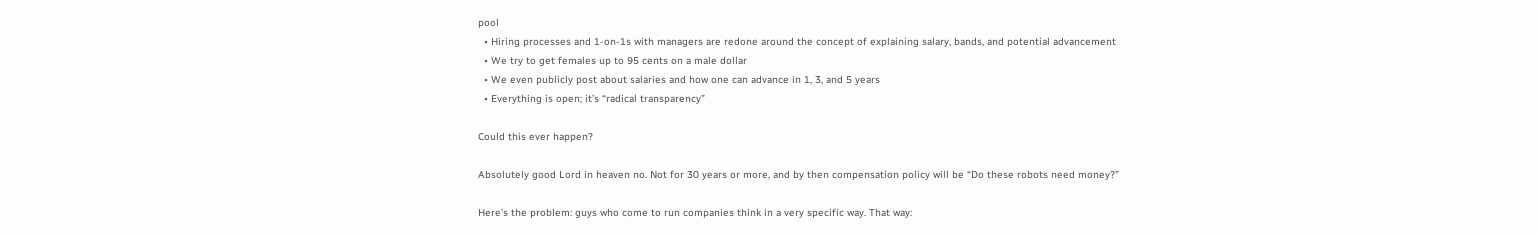pool
  • Hiring processes and 1-on-1s with managers are redone around the concept of explaining salary, bands, and potential advancement
  • We try to get females up to 95 cents on a male dollar
  • We even publicly post about salaries and how one can advance in 1, 3, and 5 years
  • Everything is open; it’s “radical transparency”

Could this ever happen?

Absolutely good Lord in heaven no. Not for 30 years or more, and by then compensation policy will be “Do these robots need money?”

Here’s the problem: guys who come to run companies think in a very specific way. That way: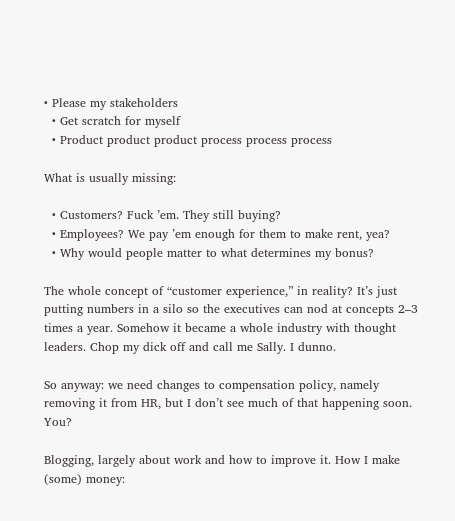• Please my stakeholders
  • Get scratch for myself
  • Product product product process process process

What is usually missing:

  • Customers? Fuck ’em. They still buying?
  • Employees? We pay ’em enough for them to make rent, yea?
  • Why would people matter to what determines my bonus?

The whole concept of “customer experience,” in reality? It’s just putting numbers in a silo so the executives can nod at concepts 2–3 times a year. Somehow it became a whole industry with thought leaders. Chop my dick off and call me Sally. I dunno.

So anyway: we need changes to compensation policy, namely removing it from HR, but I don’t see much of that happening soon. You?

Blogging, largely about work and how to improve it. How I make (some) money: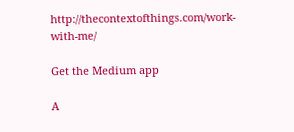http://thecontextofthings.com/work-with-me/

Get the Medium app

A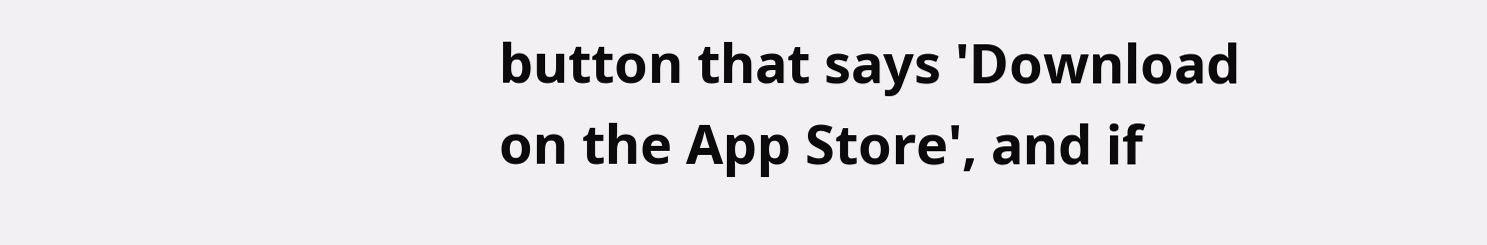button that says 'Download on the App Store', and if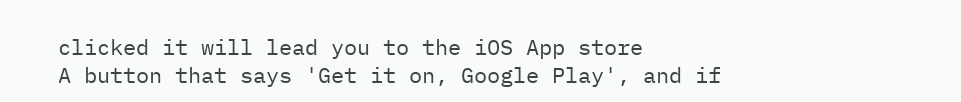clicked it will lead you to the iOS App store
A button that says 'Get it on, Google Play', and if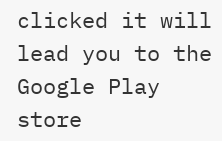clicked it will lead you to the Google Play store